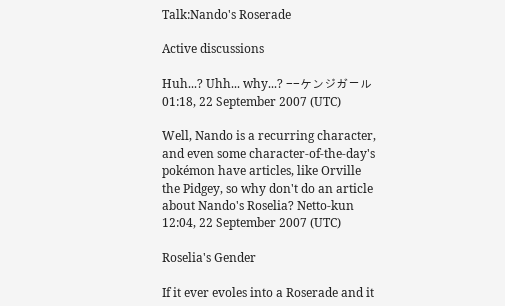Talk:Nando's Roserade

Active discussions

Huh...? Uhh... why...? --ケンジガール 01:18, 22 September 2007 (UTC)

Well, Nando is a recurring character, and even some character-of-the-day's pokémon have articles, like Orville the Pidgey, so why don't do an article about Nando's Roselia? Netto-kun 12:04, 22 September 2007 (UTC)

Roselia's Gender

If it ever evoles into a Roserade and it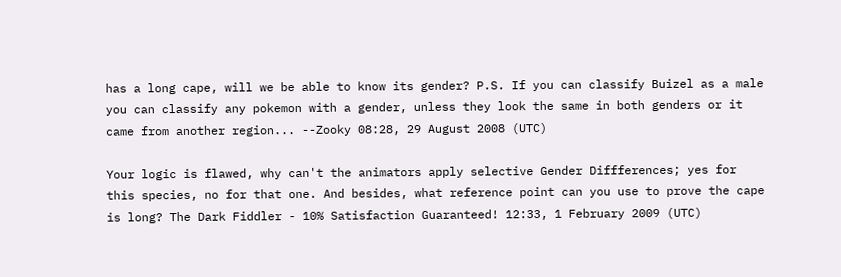has a long cape, will we be able to know its gender? P.S. If you can classify Buizel as a male you can classify any pokemon with a gender, unless they look the same in both genders or it came from another region... --Zooky 08:28, 29 August 2008 (UTC)

Your logic is flawed, why can't the animators apply selective Gender Diffferences; yes for this species, no for that one. And besides, what reference point can you use to prove the cape is long? The Dark Fiddler - 10% Satisfaction Guaranteed! 12:33, 1 February 2009 (UTC)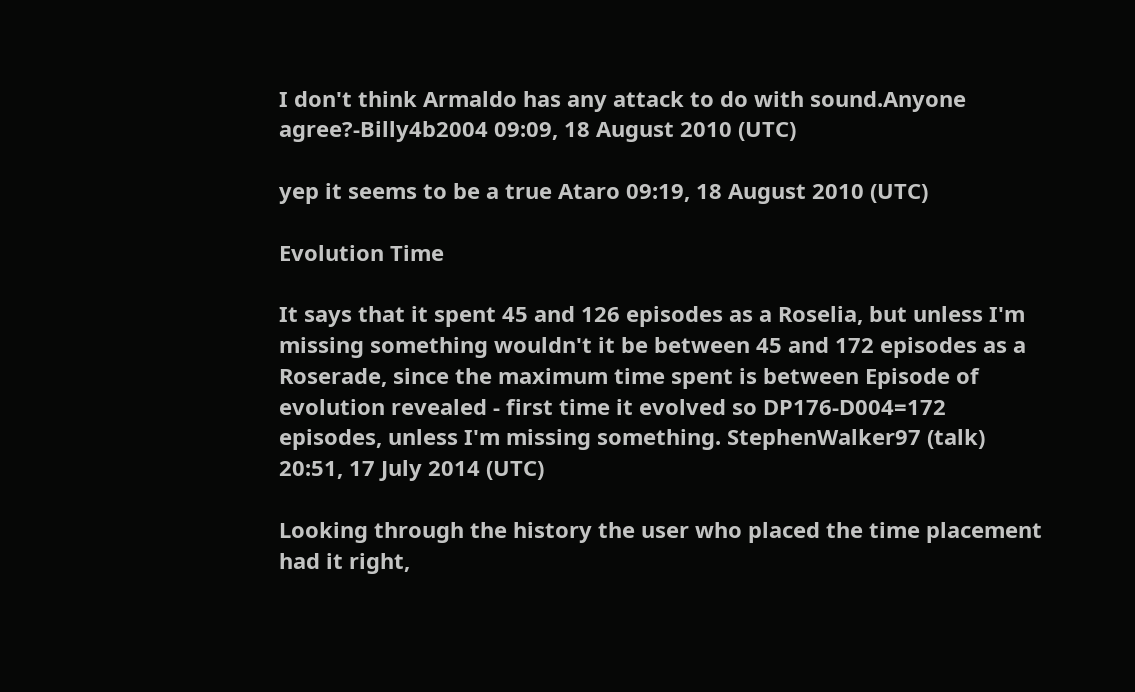I don't think Armaldo has any attack to do with sound.Anyone agree?-Billy4b2004 09:09, 18 August 2010 (UTC)

yep it seems to be a true Ataro 09:19, 18 August 2010 (UTC)

Evolution Time

It says that it spent 45 and 126 episodes as a Roselia, but unless I'm missing something wouldn't it be between 45 and 172 episodes as a Roserade, since the maximum time spent is between Episode of evolution revealed - first time it evolved so DP176-D004=172 episodes, unless I'm missing something. StephenWalker97 (talk) 20:51, 17 July 2014 (UTC)

Looking through the history the user who placed the time placement had it right,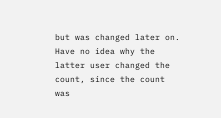but was changed later on. Have no idea why the latter user changed the count, since the count was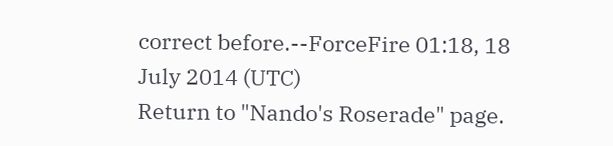correct before.--ForceFire 01:18, 18 July 2014 (UTC)
Return to "Nando's Roserade" page.